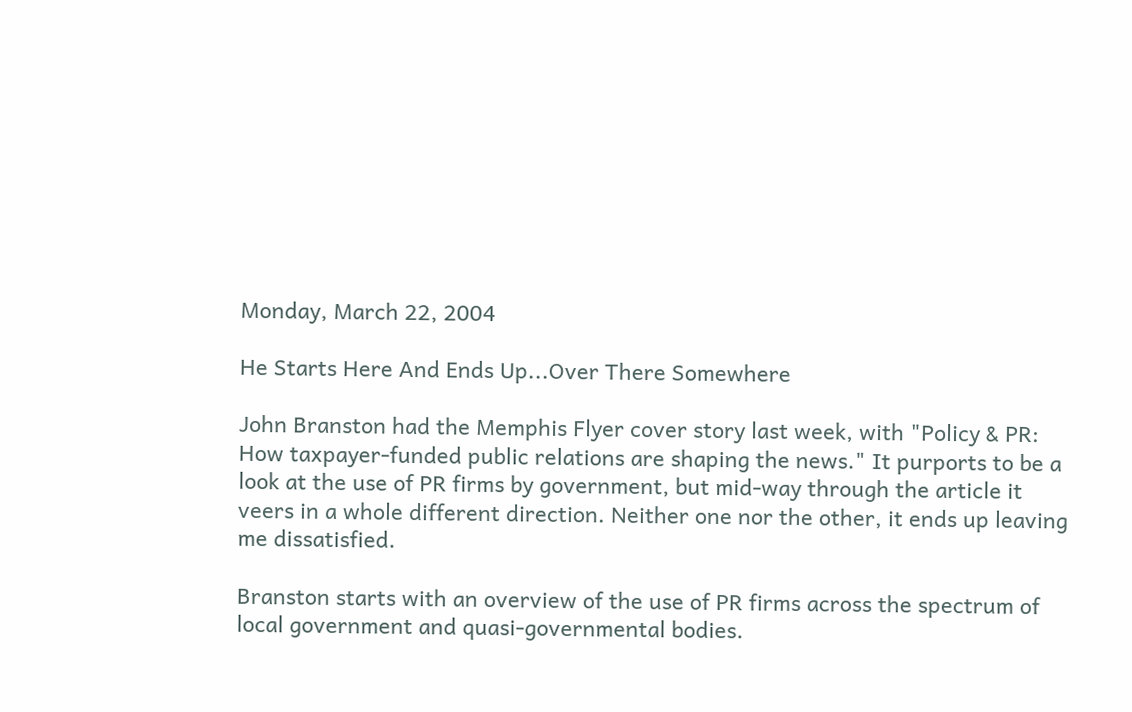Monday, March 22, 2004

He Starts Here And Ends Up...Over There Somewhere

John Branston had the Memphis Flyer cover story last week, with "Policy & PR: How taxpayer-funded public relations are shaping the news." It purports to be a look at the use of PR firms by government, but mid-way through the article it veers in a whole different direction. Neither one nor the other, it ends up leaving me dissatisfied.

Branston starts with an overview of the use of PR firms across the spectrum of local government and quasi-governmental bodies.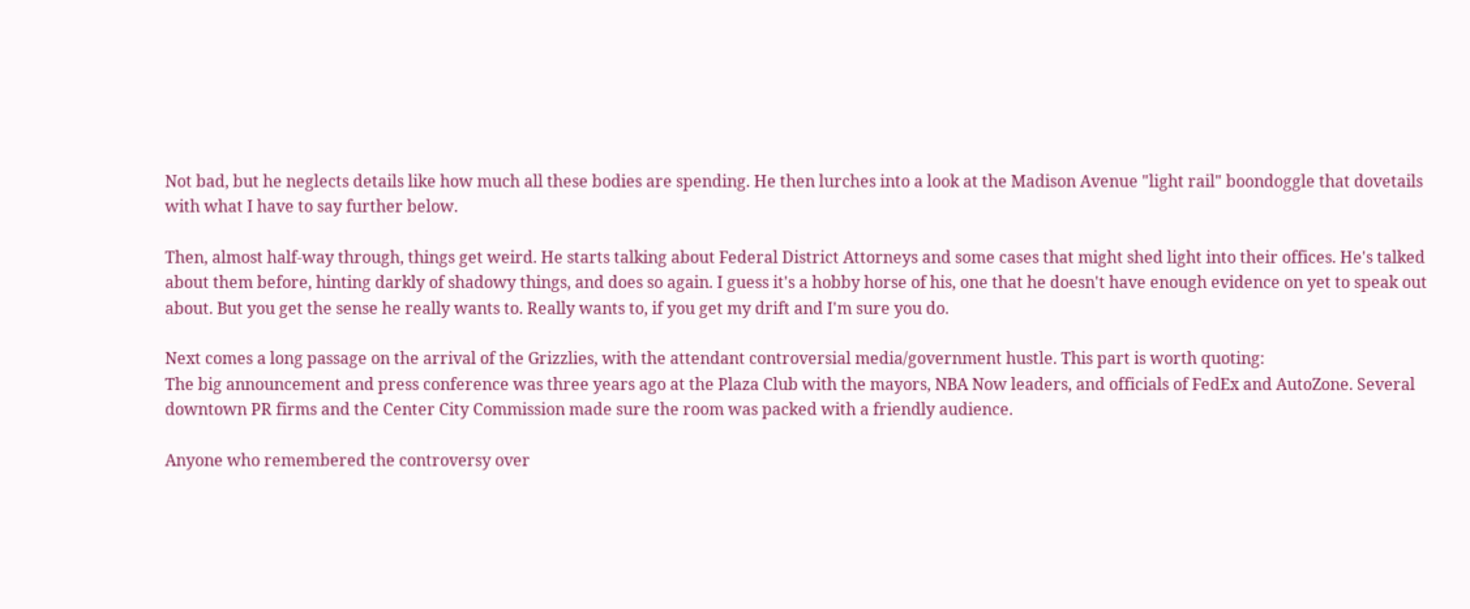Not bad, but he neglects details like how much all these bodies are spending. He then lurches into a look at the Madison Avenue "light rail" boondoggle that dovetails with what I have to say further below.

Then, almost half-way through, things get weird. He starts talking about Federal District Attorneys and some cases that might shed light into their offices. He's talked about them before, hinting darkly of shadowy things, and does so again. I guess it's a hobby horse of his, one that he doesn't have enough evidence on yet to speak out about. But you get the sense he really wants to. Really wants to, if you get my drift and I'm sure you do.

Next comes a long passage on the arrival of the Grizzlies, with the attendant controversial media/government hustle. This part is worth quoting:
The big announcement and press conference was three years ago at the Plaza Club with the mayors, NBA Now leaders, and officials of FedEx and AutoZone. Several downtown PR firms and the Center City Commission made sure the room was packed with a friendly audience.

Anyone who remembered the controversy over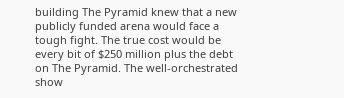building The Pyramid knew that a new publicly funded arena would face a tough fight. The true cost would be every bit of $250 million plus the debt on The Pyramid. The well-orchestrated show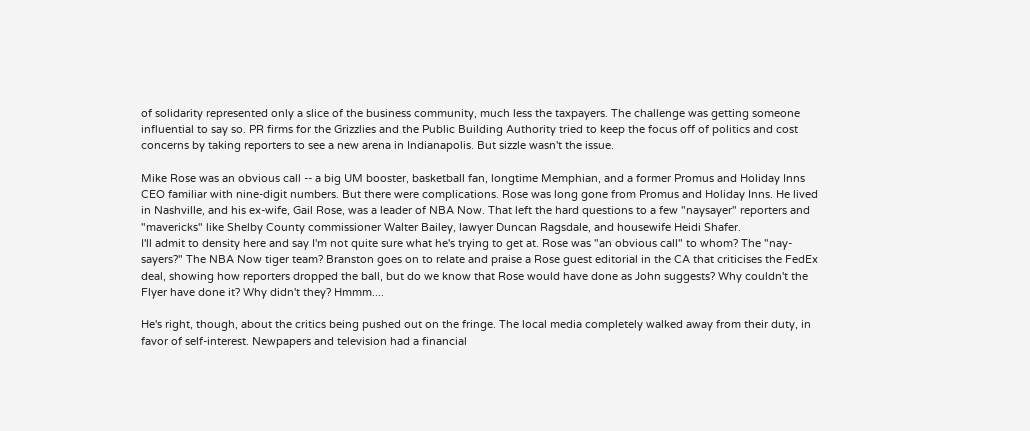of solidarity represented only a slice of the business community, much less the taxpayers. The challenge was getting someone influential to say so. PR firms for the Grizzlies and the Public Building Authority tried to keep the focus off of politics and cost concerns by taking reporters to see a new arena in Indianapolis. But sizzle wasn't the issue.

Mike Rose was an obvious call -- a big UM booster, basketball fan, longtime Memphian, and a former Promus and Holiday Inns CEO familiar with nine-digit numbers. But there were complications. Rose was long gone from Promus and Holiday Inns. He lived in Nashville, and his ex-wife, Gail Rose, was a leader of NBA Now. That left the hard questions to a few "naysayer" reporters and "mavericks" like Shelby County commissioner Walter Bailey, lawyer Duncan Ragsdale, and housewife Heidi Shafer.
I'll admit to density here and say I'm not quite sure what he's trying to get at. Rose was "an obvious call" to whom? The "nay-sayers?" The NBA Now tiger team? Branston goes on to relate and praise a Rose guest editorial in the CA that criticises the FedEx deal, showing how reporters dropped the ball, but do we know that Rose would have done as John suggests? Why couldn't the Flyer have done it? Why didn't they? Hmmm....

He's right, though, about the critics being pushed out on the fringe. The local media completely walked away from their duty, in favor of self-interest. Newpapers and television had a financial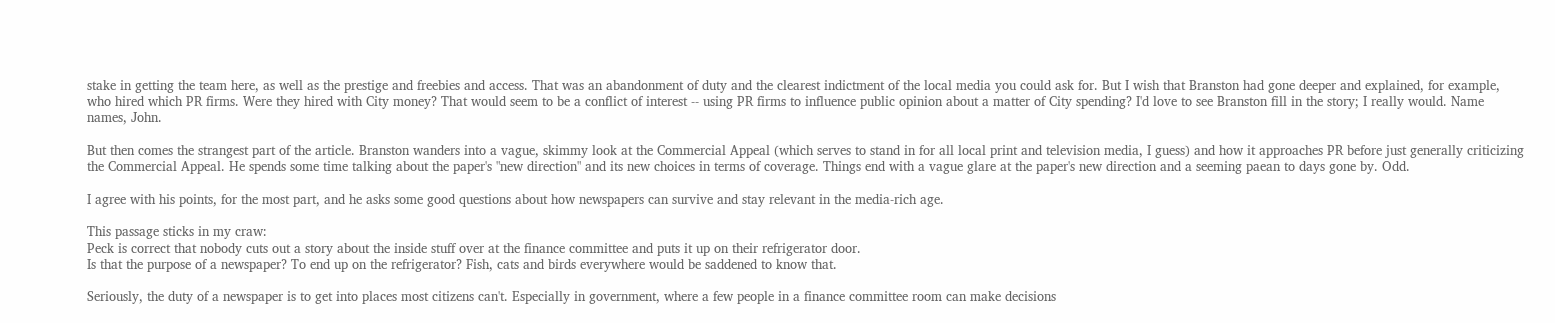stake in getting the team here, as well as the prestige and freebies and access. That was an abandonment of duty and the clearest indictment of the local media you could ask for. But I wish that Branston had gone deeper and explained, for example, who hired which PR firms. Were they hired with City money? That would seem to be a conflict of interest -- using PR firms to influence public opinion about a matter of City spending? I'd love to see Branston fill in the story; I really would. Name names, John.

But then comes the strangest part of the article. Branston wanders into a vague, skimmy look at the Commercial Appeal (which serves to stand in for all local print and television media, I guess) and how it approaches PR before just generally criticizing the Commercial Appeal. He spends some time talking about the paper's "new direction" and its new choices in terms of coverage. Things end with a vague glare at the paper's new direction and a seeming paean to days gone by. Odd.

I agree with his points, for the most part, and he asks some good questions about how newspapers can survive and stay relevant in the media-rich age.

This passage sticks in my craw:
Peck is correct that nobody cuts out a story about the inside stuff over at the finance committee and puts it up on their refrigerator door.
Is that the purpose of a newspaper? To end up on the refrigerator? Fish, cats and birds everywhere would be saddened to know that.

Seriously, the duty of a newspaper is to get into places most citizens can't. Especially in government, where a few people in a finance committee room can make decisions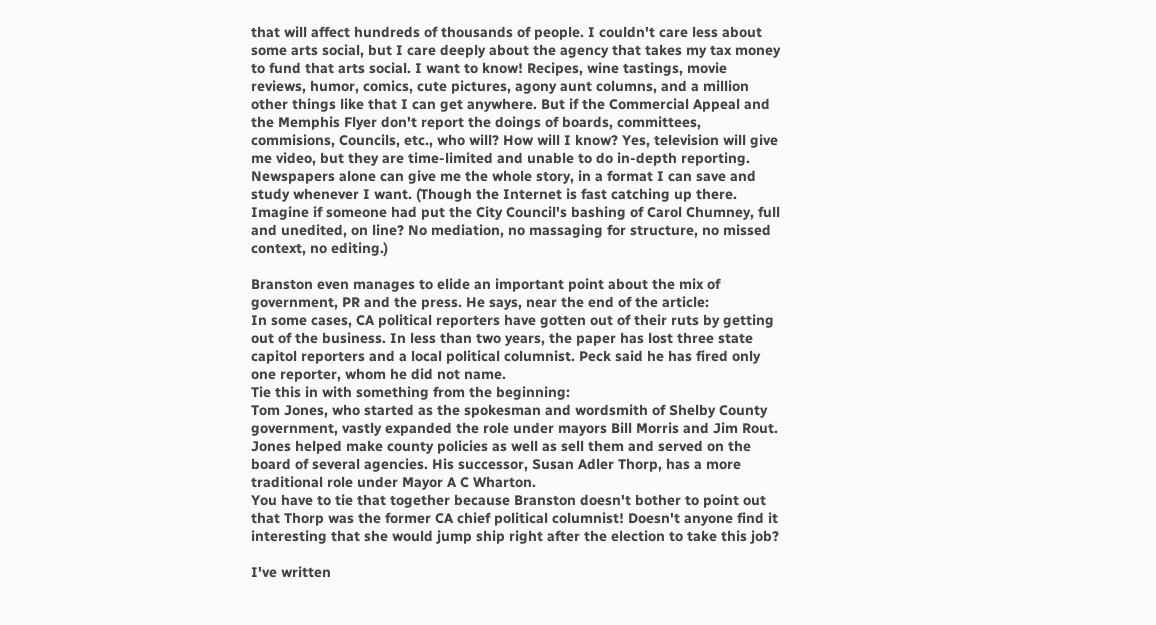that will affect hundreds of thousands of people. I couldn't care less about some arts social, but I care deeply about the agency that takes my tax money to fund that arts social. I want to know! Recipes, wine tastings, movie reviews, humor, comics, cute pictures, agony aunt columns, and a million other things like that I can get anywhere. But if the Commercial Appeal and the Memphis Flyer don't report the doings of boards, committees, commisions, Councils, etc., who will? How will I know? Yes, television will give me video, but they are time-limited and unable to do in-depth reporting. Newspapers alone can give me the whole story, in a format I can save and study whenever I want. (Though the Internet is fast catching up there. Imagine if someone had put the City Council's bashing of Carol Chumney, full and unedited, on line? No mediation, no massaging for structure, no missed context, no editing.)

Branston even manages to elide an important point about the mix of government, PR and the press. He says, near the end of the article:
In some cases, CA political reporters have gotten out of their ruts by getting out of the business. In less than two years, the paper has lost three state capitol reporters and a local political columnist. Peck said he has fired only one reporter, whom he did not name.
Tie this in with something from the beginning:
Tom Jones, who started as the spokesman and wordsmith of Shelby County government, vastly expanded the role under mayors Bill Morris and Jim Rout. Jones helped make county policies as well as sell them and served on the board of several agencies. His successor, Susan Adler Thorp, has a more traditional role under Mayor A C Wharton.
You have to tie that together because Branston doesn't bother to point out that Thorp was the former CA chief political columnist! Doesn't anyone find it interesting that she would jump ship right after the election to take this job?

I've written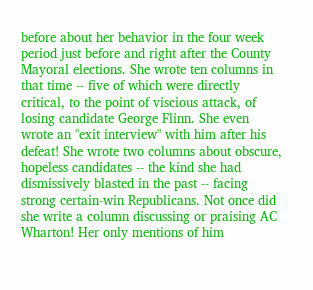before about her behavior in the four week period just before and right after the County Mayoral elections. She wrote ten columns in that time -- five of which were directly critical, to the point of viscious attack, of losing candidate George Flinn. She even wrote an "exit interview" with him after his defeat! She wrote two columns about obscure, hopeless candidates -- the kind she had dismissively blasted in the past -- facing strong certain-win Republicans. Not once did she write a column discussing or praising AC Wharton! Her only mentions of him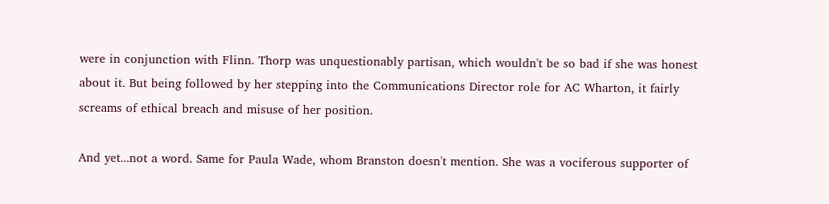were in conjunction with Flinn. Thorp was unquestionably partisan, which wouldn't be so bad if she was honest about it. But being followed by her stepping into the Communications Director role for AC Wharton, it fairly screams of ethical breach and misuse of her position.

And yet...not a word. Same for Paula Wade, whom Branston doesn't mention. She was a vociferous supporter of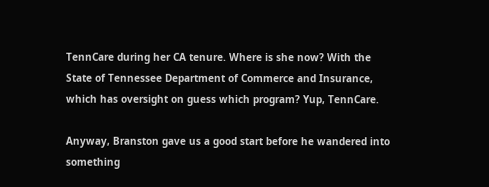TennCare during her CA tenure. Where is she now? With the State of Tennessee Department of Commerce and Insurance, which has oversight on guess which program? Yup, TennCare.

Anyway, Branston gave us a good start before he wandered into something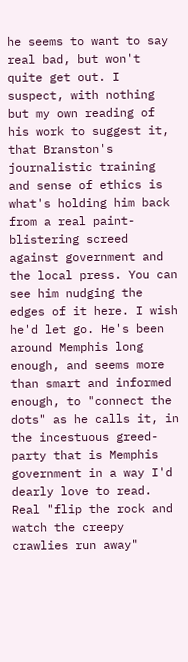he seems to want to say real bad, but won't quite get out. I suspect, with nothing but my own reading of his work to suggest it, that Branston's journalistic training and sense of ethics is what's holding him back from a real paint-blistering screed against government and the local press. You can see him nudging the edges of it here. I wish he'd let go. He's been around Memphis long enough, and seems more than smart and informed enough, to "connect the dots" as he calls it, in the incestuous greed-party that is Memphis government in a way I'd dearly love to read. Real "flip the rock and watch the creepy crawlies run away"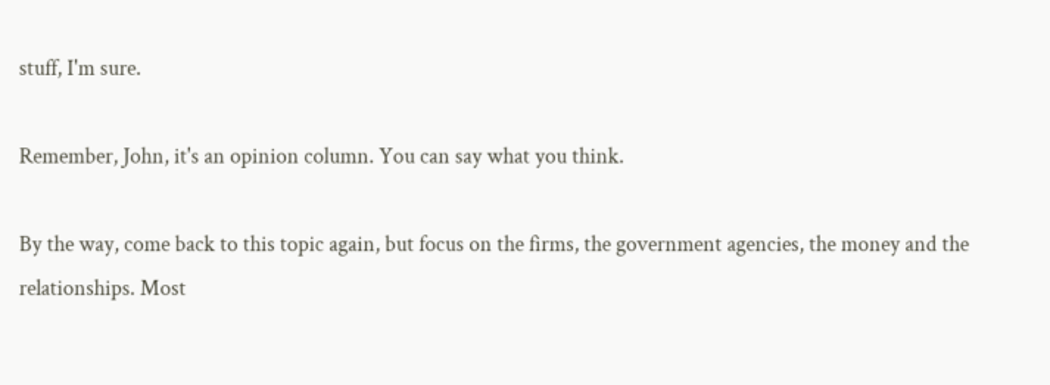stuff, I'm sure.

Remember, John, it's an opinion column. You can say what you think.

By the way, come back to this topic again, but focus on the firms, the government agencies, the money and the relationships. Most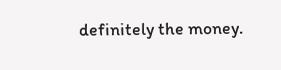definitely the money.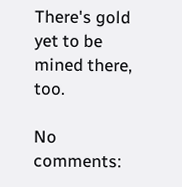There's gold yet to be mined there, too.

No comments: